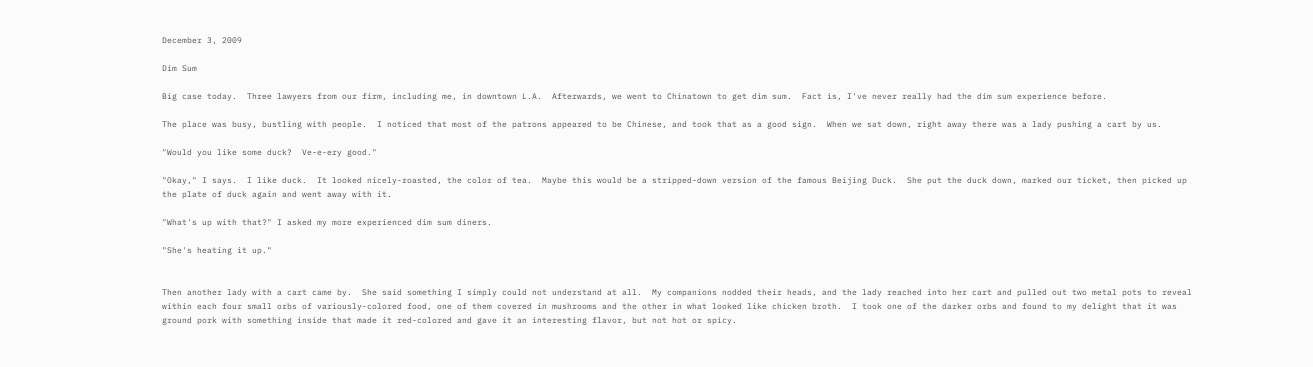December 3, 2009

Dim Sum

Big case today.  Three lawyers from our firm, including me, in downtown L.A.  Afterwards, we went to Chinatown to get dim sum.  Fact is, I've never really had the dim sum experience before.

The place was busy, bustling with people.  I noticed that most of the patrons appeared to be Chinese, and took that as a good sign.  When we sat down, right away there was a lady pushing a cart by us.

"Would you like some duck?  Ve-e-ery good."

"Okay," I says.  I like duck.  It looked nicely-roasted, the color of tea.  Maybe this would be a stripped-down version of the famous Beijing Duck.  She put the duck down, marked our ticket, then picked up the plate of duck again and went away with it.

"What's up with that?" I asked my more experienced dim sum diners.

"She's heating it up."


Then another lady with a cart came by.  She said something I simply could not understand at all.  My companions nodded their heads, and the lady reached into her cart and pulled out two metal pots to reveal within each four small orbs of variously-colored food, one of them covered in mushrooms and the other in what looked like chicken broth.  I took one of the darker orbs and found to my delight that it was ground pork with something inside that made it red-colored and gave it an interesting flavor, but not hot or spicy.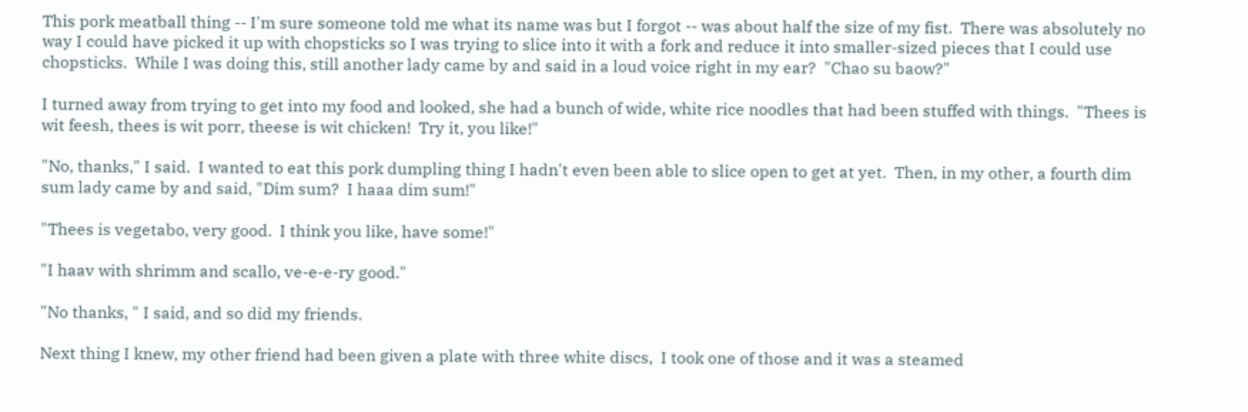This pork meatball thing -- I'm sure someone told me what its name was but I forgot -- was about half the size of my fist.  There was absolutely no way I could have picked it up with chopsticks so I was trying to slice into it with a fork and reduce it into smaller-sized pieces that I could use chopsticks.  While I was doing this, still another lady came by and said in a loud voice right in my ear?  "Chao su baow?"

I turned away from trying to get into my food and looked, she had a bunch of wide, white rice noodles that had been stuffed with things.  "Thees is wit feesh, thees is wit porr, theese is wit chicken!  Try it, you like!"

"No, thanks," I said.  I wanted to eat this pork dumpling thing I hadn't even been able to slice open to get at yet.  Then, in my other, a fourth dim sum lady came by and said, "Dim sum?  I haaa dim sum!"

"Thees is vegetabo, very good.  I think you like, have some!"

"I haav with shrimm and scallo, ve-e-e-ry good."

"No thanks, " I said, and so did my friends.

Next thing I knew, my other friend had been given a plate with three white discs,  I took one of those and it was a steamed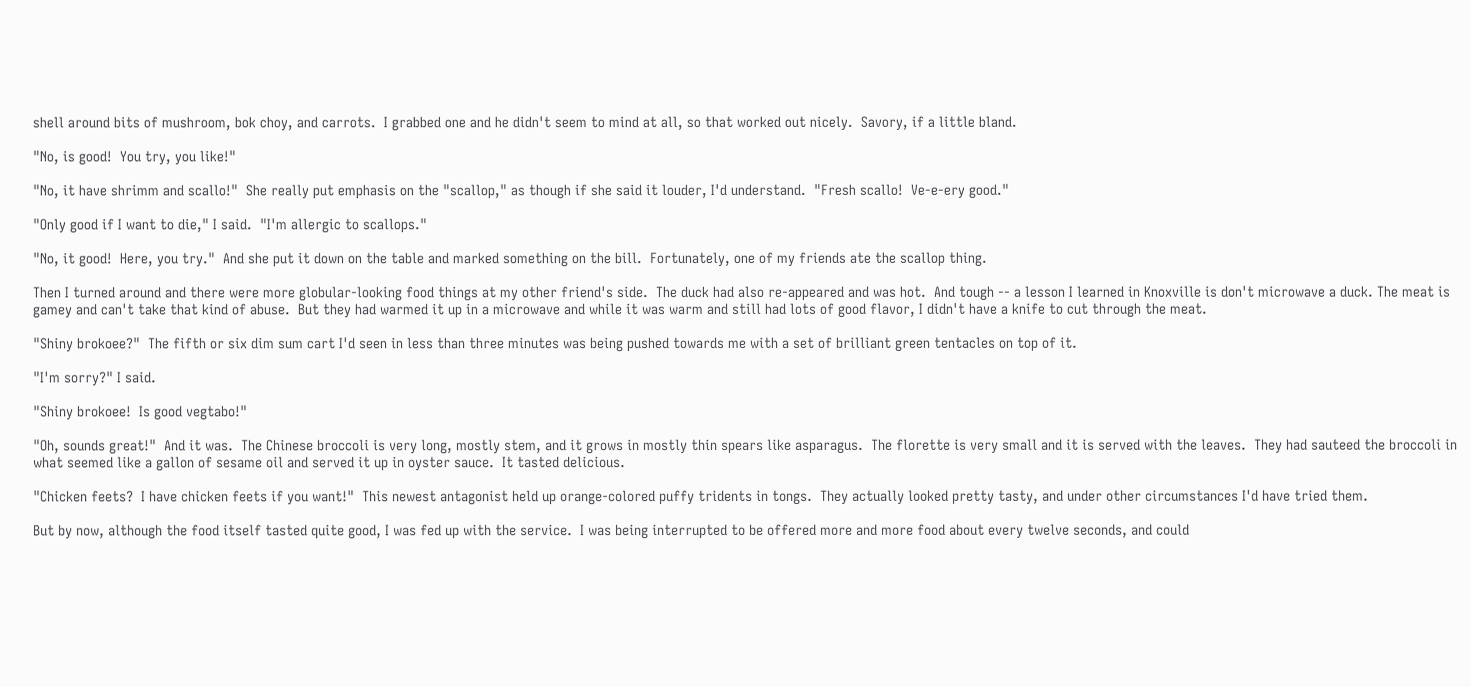shell around bits of mushroom, bok choy, and carrots.  I grabbed one and he didn't seem to mind at all, so that worked out nicely.  Savory, if a little bland.

"No, is good!  You try, you like!"

"No, it have shrimm and scallo!"  She really put emphasis on the "scallop," as though if she said it louder, I'd understand.  "Fresh scallo!  Ve-e-ery good."

"Only good if I want to die," I said.  "I'm allergic to scallops."

"No, it good!  Here, you try."  And she put it down on the table and marked something on the bill.  Fortunately, one of my friends ate the scallop thing.

Then I turned around and there were more globular-looking food things at my other friend's side.  The duck had also re-appeared and was hot.  And tough -- a lesson I learned in Knoxville is don't microwave a duck. The meat is gamey and can't take that kind of abuse.  But they had warmed it up in a microwave and while it was warm and still had lots of good flavor, I didn't have a knife to cut through the meat.

"Shiny brokoee?"  The fifth or six dim sum cart I'd seen in less than three minutes was being pushed towards me with a set of brilliant green tentacles on top of it.

"I'm sorry?" I said.

"Shiny brokoee!  Is good vegtabo!"

"Oh, sounds great!"  And it was.  The Chinese broccoli is very long, mostly stem, and it grows in mostly thin spears like asparagus.  The florette is very small and it is served with the leaves.  They had sauteed the broccoli in what seemed like a gallon of sesame oil and served it up in oyster sauce.  It tasted delicious.

"Chicken feets?  I have chicken feets if you want!"  This newest antagonist held up orange-colored puffy tridents in tongs.  They actually looked pretty tasty, and under other circumstances I'd have tried them.

But by now, although the food itself tasted quite good, I was fed up with the service.  I was being interrupted to be offered more and more food about every twelve seconds, and could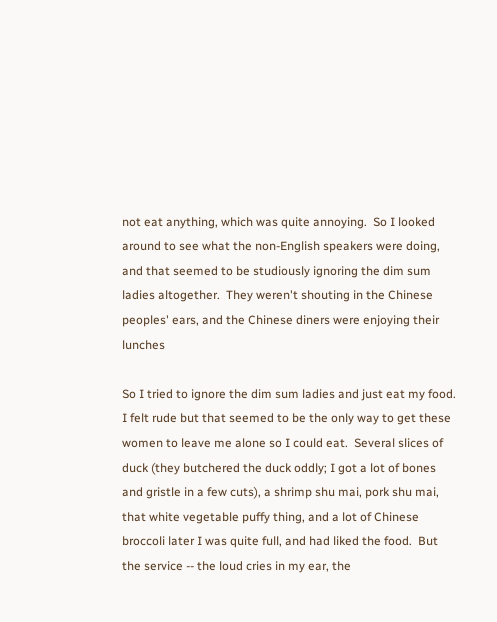not eat anything, which was quite annoying.  So I looked around to see what the non-English speakers were doing, and that seemed to be studiously ignoring the dim sum ladies altogether.  They weren't shouting in the Chinese peoples' ears, and the Chinese diners were enjoying their lunches

So I tried to ignore the dim sum ladies and just eat my food.  I felt rude but that seemed to be the only way to get these women to leave me alone so I could eat.  Several slices of duck (they butchered the duck oddly; I got a lot of bones and gristle in a few cuts), a shrimp shu mai, pork shu mai, that white vegetable puffy thing, and a lot of Chinese broccoli later I was quite full, and had liked the food.  But the service -- the loud cries in my ear, the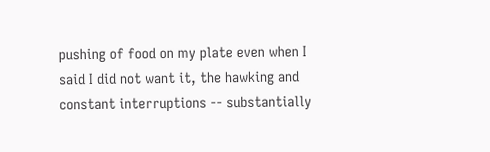pushing of food on my plate even when I said I did not want it, the hawking and constant interruptions -- substantially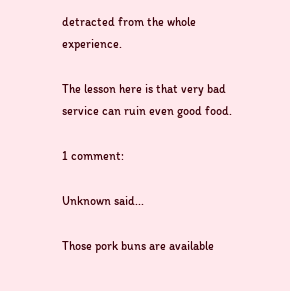detracted from the whole experience.

The lesson here is that very bad service can ruin even good food.

1 comment:

Unknown said...

Those pork buns are available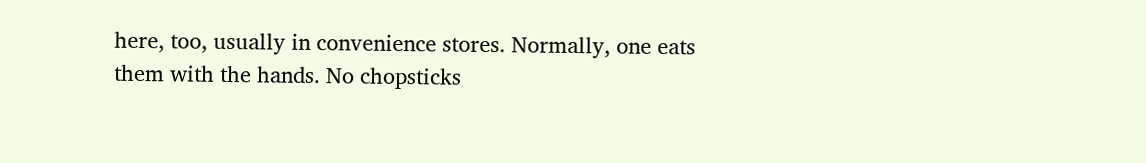here, too, usually in convenience stores. Normally, one eats them with the hands. No chopsticks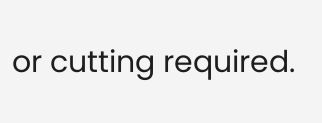or cutting required.